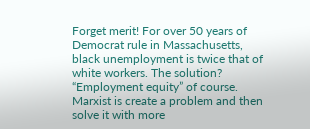Forget merit! For over 50 years of Democrat rule in Massachusetts, black unemployment is twice that of white workers. The solution? “Employment equity” of course. Marxist is create a problem and then solve it with more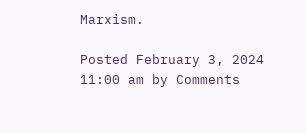Marxism.

Posted February 3, 2024 11:00 am by Comments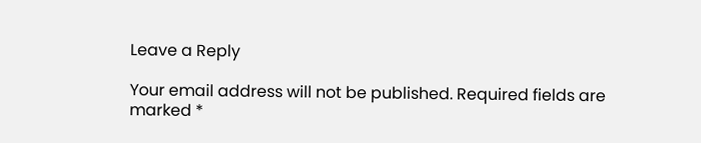Leave a Reply

Your email address will not be published. Required fields are marked *